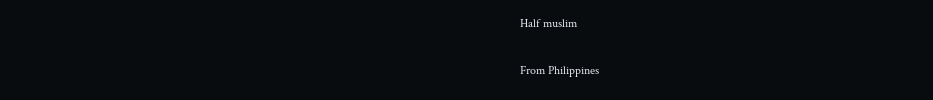Half muslim

From Philippines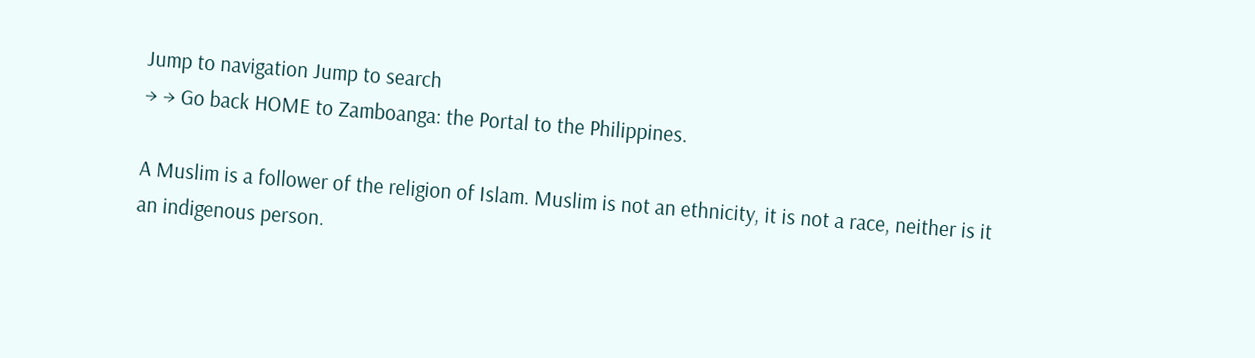Jump to navigation Jump to search
→ → Go back HOME to Zamboanga: the Portal to the Philippines.

A Muslim is a follower of the religion of Islam. Muslim is not an ethnicity, it is not a race, neither is it an indigenous person.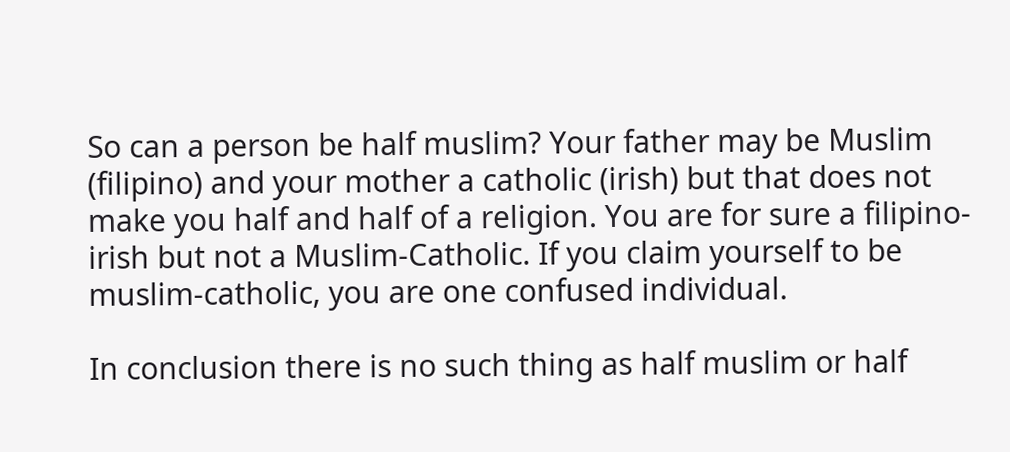So can a person be half muslim? Your father may be Muslim (filipino) and your mother a catholic (irish) but that does not make you half and half of a religion. You are for sure a filipino-irish but not a Muslim-Catholic. If you claim yourself to be muslim-catholic, you are one confused individual.

In conclusion there is no such thing as half muslim or half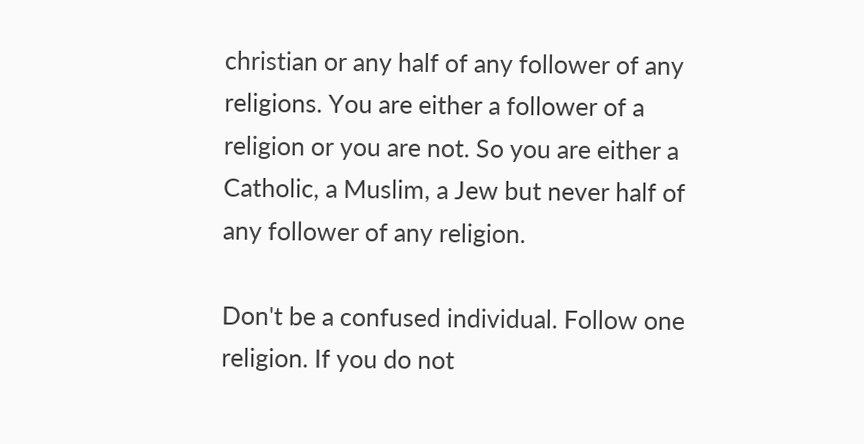christian or any half of any follower of any religions. You are either a follower of a religion or you are not. So you are either a Catholic, a Muslim, a Jew but never half of any follower of any religion.

Don't be a confused individual. Follow one religion. If you do not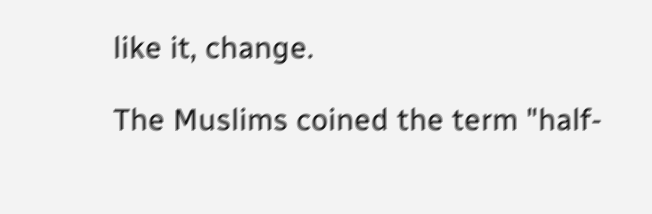like it, change.

The Muslims coined the term "half-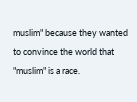muslim" because they wanted to convince the world that "muslim" is a race.